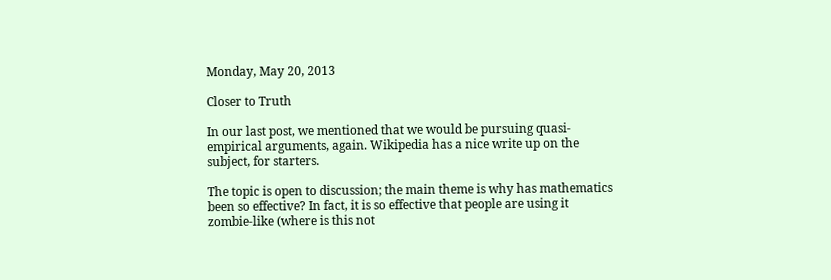Monday, May 20, 2013

Closer to Truth

In our last post, we mentioned that we would be pursuing quasi-empirical arguments, again. Wikipedia has a nice write up on the subject, for starters.

The topic is open to discussion; the main theme is why has mathematics been so effective? In fact, it is so effective that people are using it zombie-like (where is this not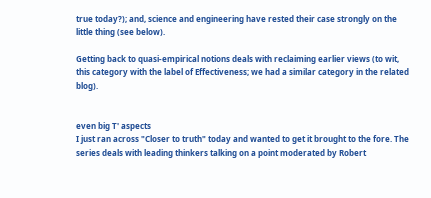true today?); and, science and engineering have rested their case strongly on the little thing (see below).

Getting back to quasi-empirical notions deals with reclaiming earlier views (to wit, this category with the label of Effectiveness; we had a similar category in the related blog).


even big T' aspects
I just ran across "Closer to truth" today and wanted to get it brought to the fore. The series deals with leading thinkers talking on a point moderated by Robert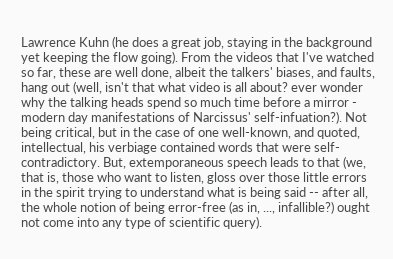Lawrence Kuhn (he does a great job, staying in the background yet keeping the flow going). From the videos that I've watched so far, these are well done, albeit the talkers' biases, and faults, hang out (well, isn't that what video is all about? ever wonder why the talking heads spend so much time before a mirror - modern day manifestations of Narcissus' self-infuation?). Not being critical, but in the case of one well-known, and quoted, intellectual, his verbiage contained words that were self-contradictory. But, extemporaneous speech leads to that (we, that is, those who want to listen, gloss over those little errors in the spirit trying to understand what is being said -- after all, the whole notion of being error-free (as in, ..., infallible?) ought not come into any type of scientific query).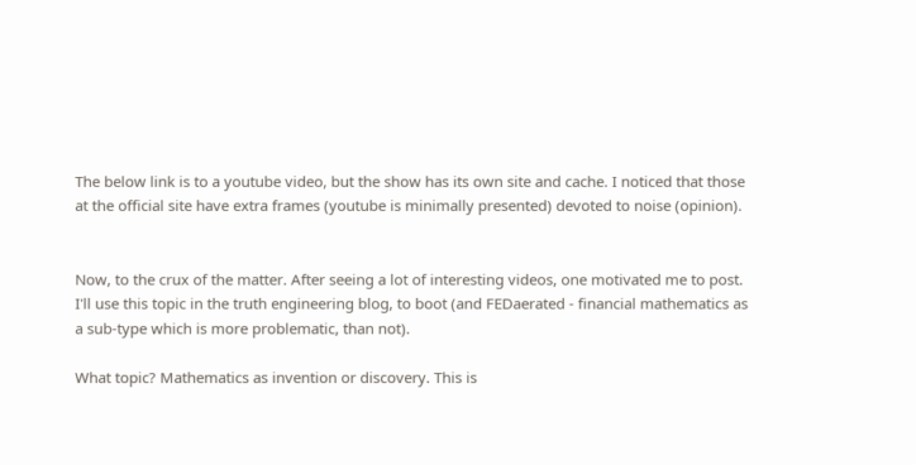The below link is to a youtube video, but the show has its own site and cache. I noticed that those at the official site have extra frames (youtube is minimally presented) devoted to noise (opinion).


Now, to the crux of the matter. After seeing a lot of interesting videos, one motivated me to post. I'll use this topic in the truth engineering blog, to boot (and FEDaerated - financial mathematics as a sub-type which is more problematic, than not).

What topic? Mathematics as invention or discovery. This is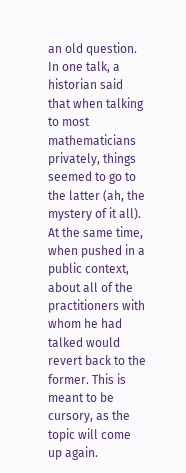an old question. In one talk, a historian said that when talking to most mathematicians privately, things seemed to go to the latter (ah, the mystery of it all). At the same time, when pushed in a public context, about all of the practitioners with whom he had talked would revert back to the former. This is meant to be cursory, as the topic will come up again.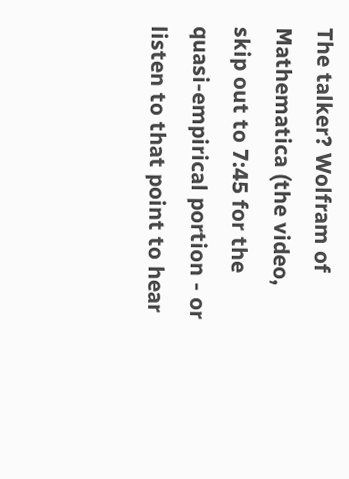The talker? Wolfram of Mathematica (the video, skip out to 7:45 for the quasi-empirical portion - or listen to that point to hear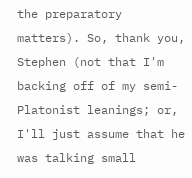the preparatory matters). So, thank you, Stephen (not that I'm backing off of my semi-Platonist leanings; or, I'll just assume that he was talking small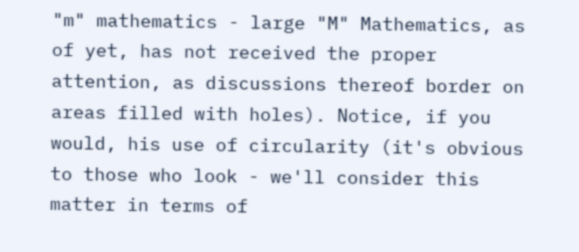"m" mathematics - large "M" Mathematics, as of yet, has not received the proper attention, as discussions thereof border on areas filled with holes). Notice, if you would, his use of circularity (it's obvious to those who look - we'll consider this matter in terms of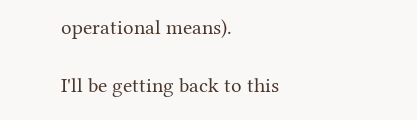operational means).

I'll be getting back to this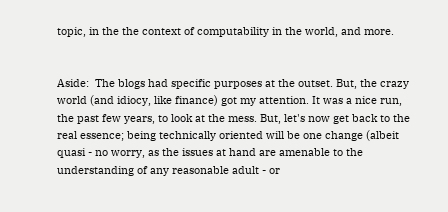topic, in the the context of computability in the world, and more.


Aside:  The blogs had specific purposes at the outset. But, the crazy world (and idiocy, like finance) got my attention. It was a nice run, the past few years, to look at the mess. But, let's now get back to the real essence; being technically oriented will be one change (albeit quasi - no worry, as the issues at hand are amenable to the understanding of any reasonable adult - or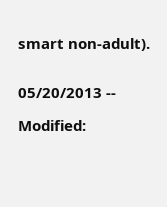smart non-adult).


05/20/2013 --

Modified: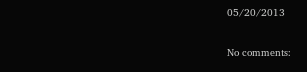05/20/2013

No comments: